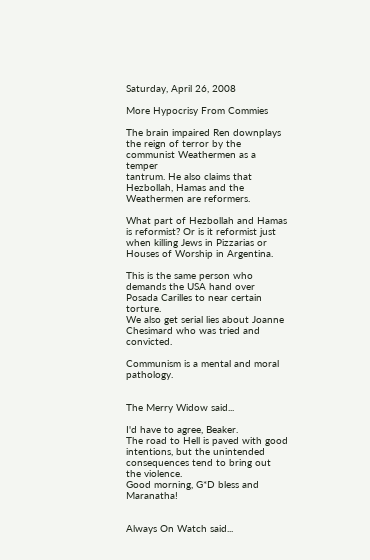Saturday, April 26, 2008

More Hypocrisy From Commies

The brain impaired Ren downplays the reign of terror by the communist Weathermen as a temper
tantrum. He also claims that Hezbollah, Hamas and the Weathermen are reformers.

What part of Hezbollah and Hamas is reformist? Or is it reformist just when killing Jews in Pizzarias or Houses of Worship in Argentina.

This is the same person who demands the USA hand over Posada Carilles to near certain torture.
We also get serial lies about Joanne Chesimard who was tried and convicted.

Communism is a mental and moral pathology.


The Merry Widow said...

I'd have to agree, Beaker.
The road to Hell is paved with good intentions, but the unintended consequences tend to bring out the violence.
Good morning, G*D bless and Maranatha!


Always On Watch said...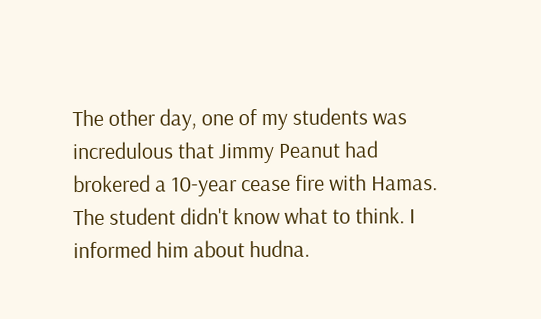The other day, one of my students was incredulous that Jimmy Peanut had brokered a 10-year cease fire with Hamas. The student didn't know what to think. I informed him about hudna.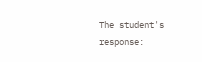The student's response: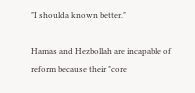"I shoulda known better."

Hamas and Hezbollah are incapable of reform because their "core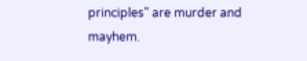principles" are murder and mayhem.